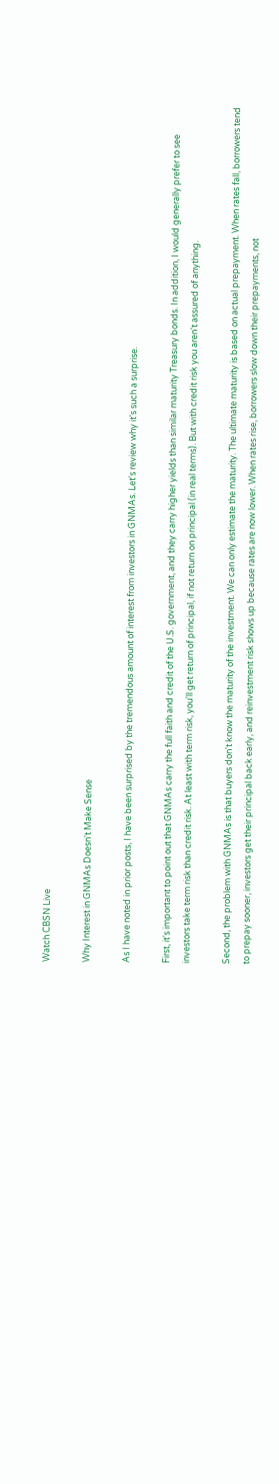Watch CBSN Live

Why Interest in GNMAs Doesn't Make Sense

As I have noted in prior posts, I have been surprised by the tremendous amount of interest from investors in GNMAs. Let's review why it's such a surprise.

First, it's important to point out that GNMAs carry the full faith and credit of the U.S. government, and they carry higher yields than similar maturity Treasury bonds. In addition, I would generally prefer to see investors take term risk than credit risk. At least with term risk, you'll get return of principal, if not return on principal (in real terms). But with credit risk you aren't assured of anything.

Second, the problem with GNMAs is that buyers don't know the maturity of the investment. We can only estimate the maturity. The ultimate maturity is based on actual prepayment. When rates fall, borrowers tend to prepay sooner, investors get their principal back early, and reinvestment risk shows up because rates are now lower. When rates rise, borrowers slow down their prepayments, not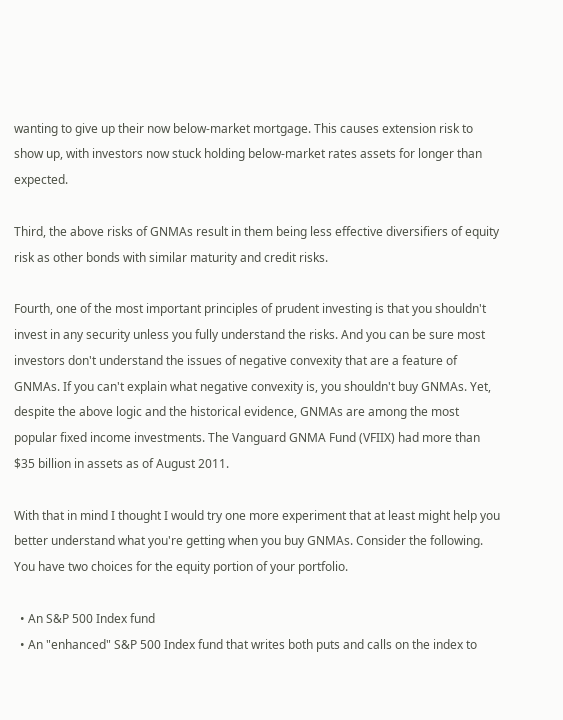wanting to give up their now below-market mortgage. This causes extension risk to show up, with investors now stuck holding below-market rates assets for longer than expected.

Third, the above risks of GNMAs result in them being less effective diversifiers of equity risk as other bonds with similar maturity and credit risks.

Fourth, one of the most important principles of prudent investing is that you shouldn't invest in any security unless you fully understand the risks. And you can be sure most investors don't understand the issues of negative convexity that are a feature of GNMAs. If you can't explain what negative convexity is, you shouldn't buy GNMAs. Yet, despite the above logic and the historical evidence, GNMAs are among the most popular fixed income investments. The Vanguard GNMA Fund (VFIIX) had more than $35 billion in assets as of August 2011.

With that in mind I thought I would try one more experiment that at least might help you better understand what you're getting when you buy GNMAs. Consider the following. You have two choices for the equity portion of your portfolio.

  • An S&P 500 Index fund
  • An "enhanced" S&P 500 Index fund that writes both puts and calls on the index to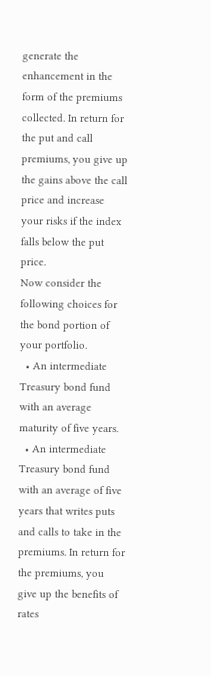generate the enhancement in the form of the premiums collected. In return for the put and call premiums, you give up the gains above the call price and increase your risks if the index falls below the put price.
Now consider the following choices for the bond portion of your portfolio.
  • An intermediate Treasury bond fund with an average maturity of five years.
  • An intermediate Treasury bond fund with an average of five years that writes puts and calls to take in the premiums. In return for the premiums, you give up the benefits of rates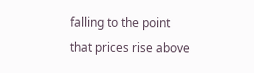falling to the point that prices rise above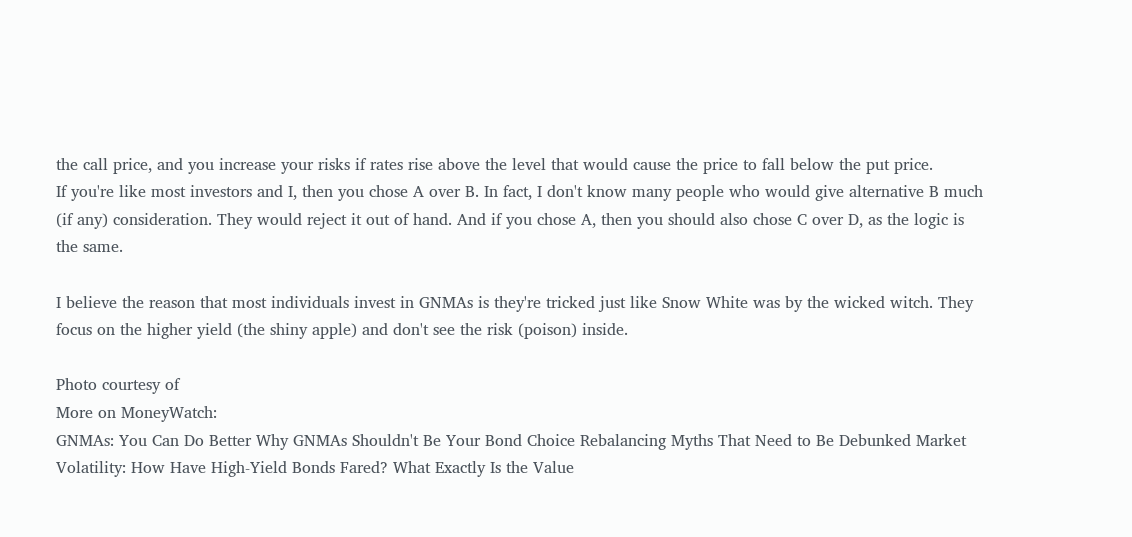the call price, and you increase your risks if rates rise above the level that would cause the price to fall below the put price.
If you're like most investors and I, then you chose A over B. In fact, I don't know many people who would give alternative B much (if any) consideration. They would reject it out of hand. And if you chose A, then you should also chose C over D, as the logic is the same.

I believe the reason that most individuals invest in GNMAs is they're tricked just like Snow White was by the wicked witch. They focus on the higher yield (the shiny apple) and don't see the risk (poison) inside.

Photo courtesy of
More on MoneyWatch:
GNMAs: You Can Do Better Why GNMAs Shouldn't Be Your Bond Choice Rebalancing Myths That Need to Be Debunked Market Volatility: How Have High-Yield Bonds Fared? What Exactly Is the Value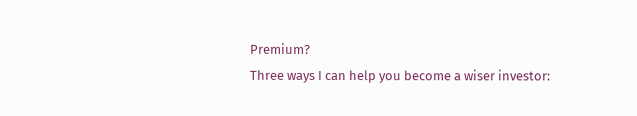Premium?
Three ways I can help you become a wiser investor: